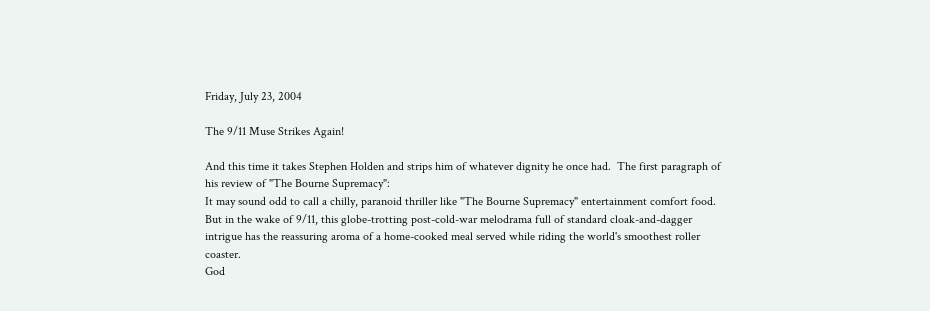Friday, July 23, 2004

The 9/11 Muse Strikes Again!

And this time it takes Stephen Holden and strips him of whatever dignity he once had.  The first paragraph of his review of "The Bourne Supremacy":
It may sound odd to call a chilly, paranoid thriller like "The Bourne Supremacy" entertainment comfort food. But in the wake of 9/11, this globe-trotting post-cold-war melodrama full of standard cloak-and-dagger intrigue has the reassuring aroma of a home-cooked meal served while riding the world's smoothest roller coaster.
God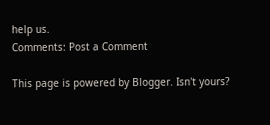help us.
Comments: Post a Comment

This page is powered by Blogger. Isn't yours?